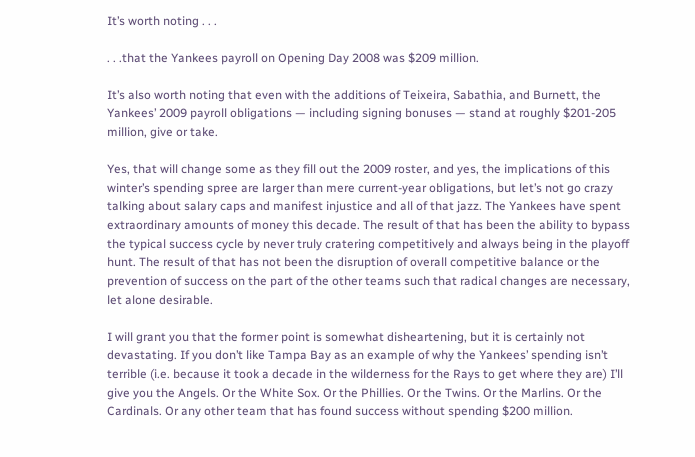It’s worth noting . . .

. . .that the Yankees payroll on Opening Day 2008 was $209 million.

It’s also worth noting that even with the additions of Teixeira, Sabathia, and Burnett, the Yankees’ 2009 payroll obligations — including signing bonuses — stand at roughly $201-205 million, give or take.

Yes, that will change some as they fill out the 2009 roster, and yes, the implications of this winter’s spending spree are larger than mere current-year obligations, but let’s not go crazy talking about salary caps and manifest injustice and all of that jazz. The Yankees have spent extraordinary amounts of money this decade. The result of that has been the ability to bypass the typical success cycle by never truly cratering competitively and always being in the playoff hunt. The result of that has not been the disruption of overall competitive balance or the prevention of success on the part of the other teams such that radical changes are necessary, let alone desirable.

I will grant you that the former point is somewhat disheartening, but it is certainly not devastating. If you don’t like Tampa Bay as an example of why the Yankees’ spending isn’t terrible (i.e. because it took a decade in the wilderness for the Rays to get where they are) I’ll give you the Angels. Or the White Sox. Or the Phillies. Or the Twins. Or the Marlins. Or the Cardinals. Or any other team that has found success without spending $200 million.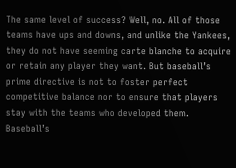The same level of success? Well, no. All of those teams have ups and downs, and unlike the Yankees, they do not have seeming carte blanche to acquire or retain any player they want. But baseball’s prime directive is not to foster perfect competitive balance nor to ensure that players stay with the teams who developed them. Baseball’s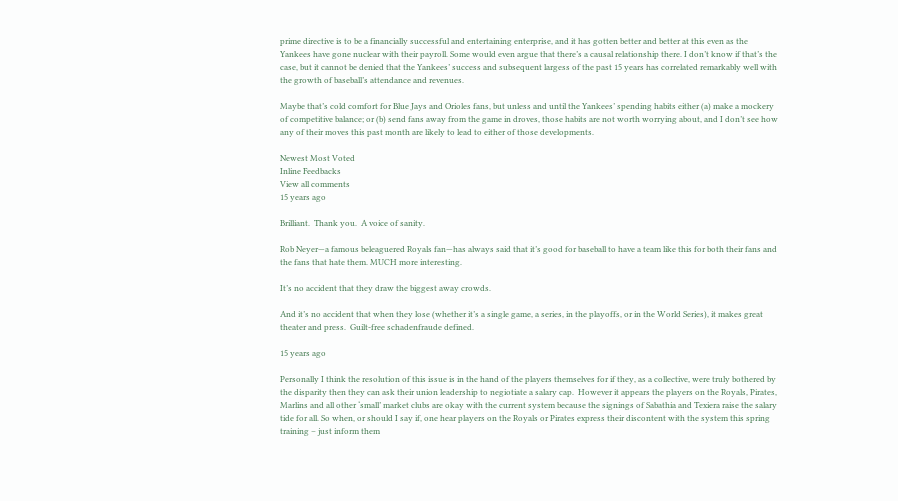prime directive is to be a financially successful and entertaining enterprise, and it has gotten better and better at this even as the Yankees have gone nuclear with their payroll. Some would even argue that there’s a causal relationship there. I don’t know if that’s the case, but it cannot be denied that the Yankees’ success and subsequent largess of the past 15 years has correlated remarkably well with the growth of baseball’s attendance and revenues.

Maybe that’s cold comfort for Blue Jays and Orioles fans, but unless and until the Yankees’ spending habits either (a) make a mockery of competitive balance; or (b) send fans away from the game in droves, those habits are not worth worrying about, and I don’t see how any of their moves this past month are likely to lead to either of those developments.

Newest Most Voted
Inline Feedbacks
View all comments
15 years ago

Brilliant.  Thank you.  A voice of sanity.

Rob Neyer—a famous beleaguered Royals fan—has always said that it’s good for baseball to have a team like this for both their fans and the fans that hate them. MUCH more interesting.

It’s no accident that they draw the biggest away crowds.

And it’s no accident that when they lose (whether it’s a single game, a series, in the playoffs, or in the World Series), it makes great theater and press.  Guilt-free schadenfraude defined.

15 years ago

Personally I think the resolution of this issue is in the hand of the players themselves for if they, as a collective, were truly bothered by the disparity then they can ask their union leadership to negiotiate a salary cap.  However it appears the players on the Royals, Pirates, Marlins and all other ‘small’ market clubs are okay with the current system because the signings of Sabathia and Texiera raise the salary tide for all. So when, or should I say if, one hear players on the Royals or Pirates express their discontent with the system this spring training – just inform them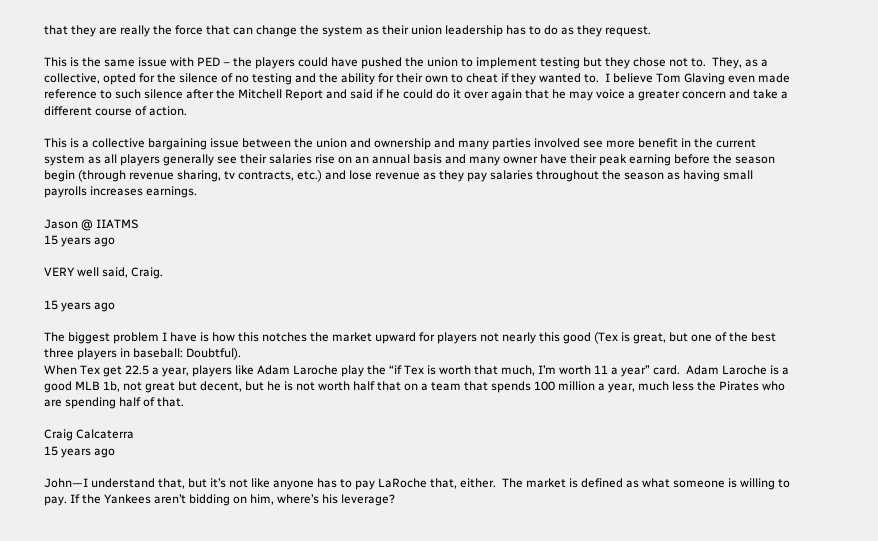that they are really the force that can change the system as their union leadership has to do as they request.

This is the same issue with PED – the players could have pushed the union to implement testing but they chose not to.  They, as a collective, opted for the silence of no testing and the ability for their own to cheat if they wanted to.  I believe Tom Glaving even made reference to such silence after the Mitchell Report and said if he could do it over again that he may voice a greater concern and take a different course of action.

This is a collective bargaining issue between the union and ownership and many parties involved see more benefit in the current system as all players generally see their salaries rise on an annual basis and many owner have their peak earning before the season begin (through revenue sharing, tv contracts, etc.) and lose revenue as they pay salaries throughout the season as having small payrolls increases earnings.

Jason @ IIATMS
15 years ago

VERY well said, Craig.

15 years ago

The biggest problem I have is how this notches the market upward for players not nearly this good (Tex is great, but one of the best three players in baseball: Doubtful).
When Tex get 22.5 a year, players like Adam Laroche play the “if Tex is worth that much, I’m worth 11 a year” card.  Adam Laroche is a good MLB 1b, not great but decent, but he is not worth half that on a team that spends 100 million a year, much less the Pirates who are spending half of that.

Craig Calcaterra
15 years ago

John—I understand that, but it’s not like anyone has to pay LaRoche that, either.  The market is defined as what someone is willing to pay. If the Yankees aren’t bidding on him, where’s his leverage?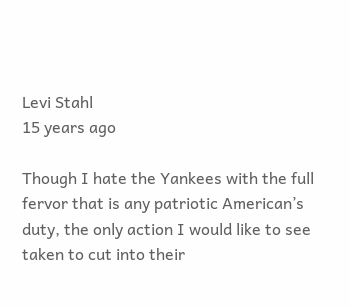Levi Stahl
15 years ago

Though I hate the Yankees with the full fervor that is any patriotic American’s duty, the only action I would like to see taken to cut into their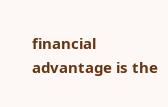financial advantage is the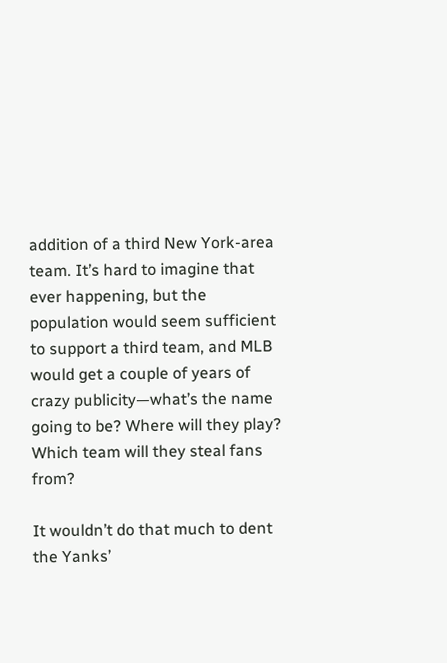addition of a third New York-area team. It’s hard to imagine that ever happening, but the population would seem sufficient to support a third team, and MLB would get a couple of years of crazy publicity—what’s the name going to be? Where will they play? Which team will they steal fans from?

It wouldn’t do that much to dent the Yanks’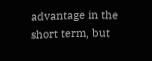advantage in the short term, but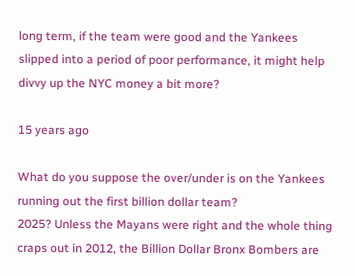long term, if the team were good and the Yankees slipped into a period of poor performance, it might help divvy up the NYC money a bit more?

15 years ago

What do you suppose the over/under is on the Yankees running out the first billion dollar team?
2025? Unless the Mayans were right and the whole thing craps out in 2012, the Billion Dollar Bronx Bombers are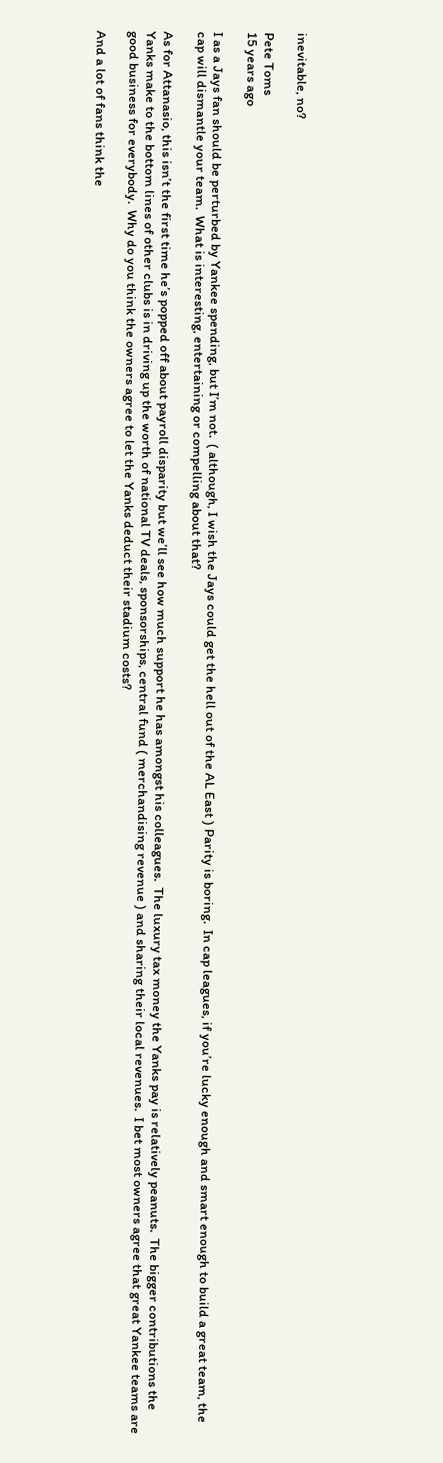inevitable, no?

Pete Toms
15 years ago

I as a Jays fan should be perturbed by Yankee spending, but I’m not.  ( although, I wish the Jays could get the hell out of the AL East ) Parity is boring.  In cap leagues, if you’re lucky enough and smart enough to build a great team, the cap will dismantle your team.  What is interesting, entertaining or compelling about that?

As for Attanasio, this isn’t the first time he’s popped off about payroll disparity but we’ll see how much support he has amongst his colleagues.  The luxury tax money the Yanks pay is relatively peanuts.  The bigger contributions the Yanks make to the bottom lines of other clubs is in driving up the worth of national TV deals, sponsorships, central fund ( merchandising revenue ) and sharing their local revenues.  I bet most owners agree that great Yankee teams are good business for everybody.  Why do you think the owners agree to let the Yanks deduct their stadium costs?

And a lot of fans think the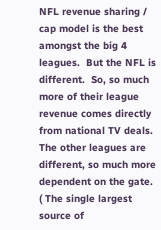NFL revenue sharing / cap model is the best amongst the big 4 leagues.  But the NFL is different.  So, so much more of their league revenue comes directly from national TV deals.  The other leagues are different, so much more dependent on the gate.  ( The single largest source of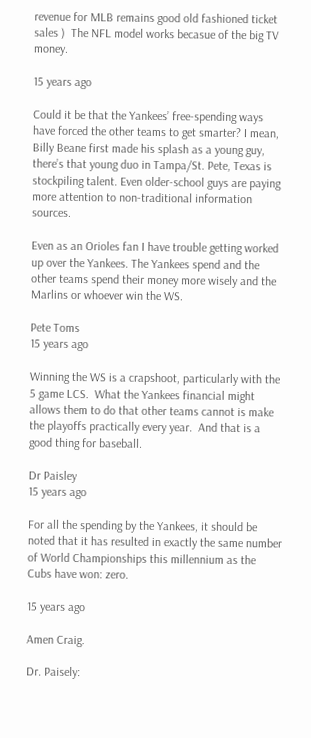revenue for MLB remains good old fashioned ticket sales )  The NFL model works becasue of the big TV money.

15 years ago

Could it be that the Yankees’ free-spending ways have forced the other teams to get smarter? I mean, Billy Beane first made his splash as a young guy, there’s that young duo in Tampa/St. Pete, Texas is stockpiling talent. Even older-school guys are paying more attention to non-traditional information sources.

Even as an Orioles fan I have trouble getting worked up over the Yankees. The Yankees spend and the other teams spend their money more wisely and the Marlins or whoever win the WS.

Pete Toms
15 years ago

Winning the WS is a crapshoot, particularly with the 5 game LCS.  What the Yankees financial might allows them to do that other teams cannot is make the playoffs practically every year.  And that is a good thing for baseball.

Dr Paisley
15 years ago

For all the spending by the Yankees, it should be noted that it has resulted in exactly the same number of World Championships this millennium as the Cubs have won: zero.

15 years ago

Amen Craig.

Dr. Paisely: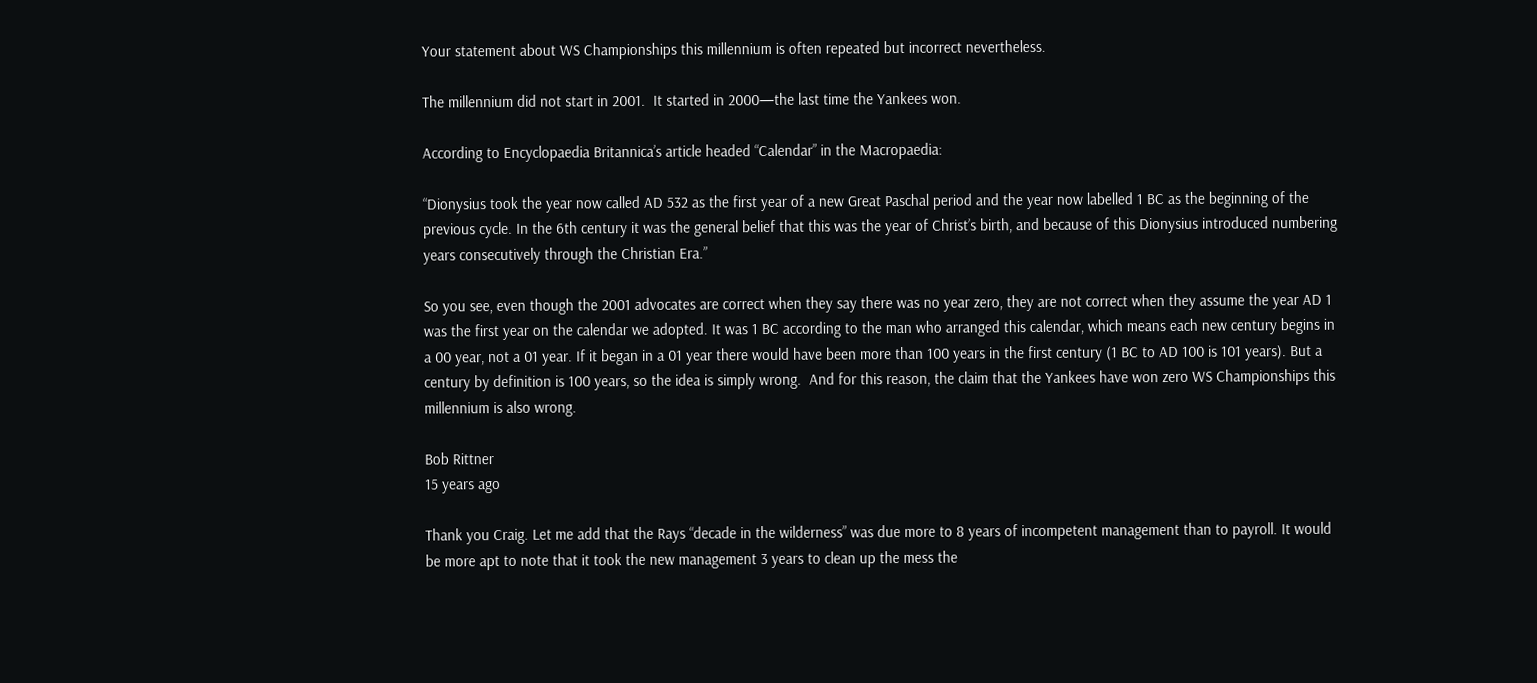Your statement about WS Championships this millennium is often repeated but incorrect nevertheless.

The millennium did not start in 2001.  It started in 2000—the last time the Yankees won.

According to Encyclopaedia Britannica’s article headed “Calendar” in the Macropaedia:

“Dionysius took the year now called AD 532 as the first year of a new Great Paschal period and the year now labelled 1 BC as the beginning of the previous cycle. In the 6th century it was the general belief that this was the year of Christ’s birth, and because of this Dionysius introduced numbering years consecutively through the Christian Era.”

So you see, even though the 2001 advocates are correct when they say there was no year zero, they are not correct when they assume the year AD 1 was the first year on the calendar we adopted. It was 1 BC according to the man who arranged this calendar, which means each new century begins in a 00 year, not a 01 year. If it began in a 01 year there would have been more than 100 years in the first century (1 BC to AD 100 is 101 years). But a century by definition is 100 years, so the idea is simply wrong.  And for this reason, the claim that the Yankees have won zero WS Championships this millennium is also wrong.

Bob Rittner
15 years ago

Thank you Craig. Let me add that the Rays “decade in the wilderness” was due more to 8 years of incompetent management than to payroll. It would be more apt to note that it took the new management 3 years to clean up the mess the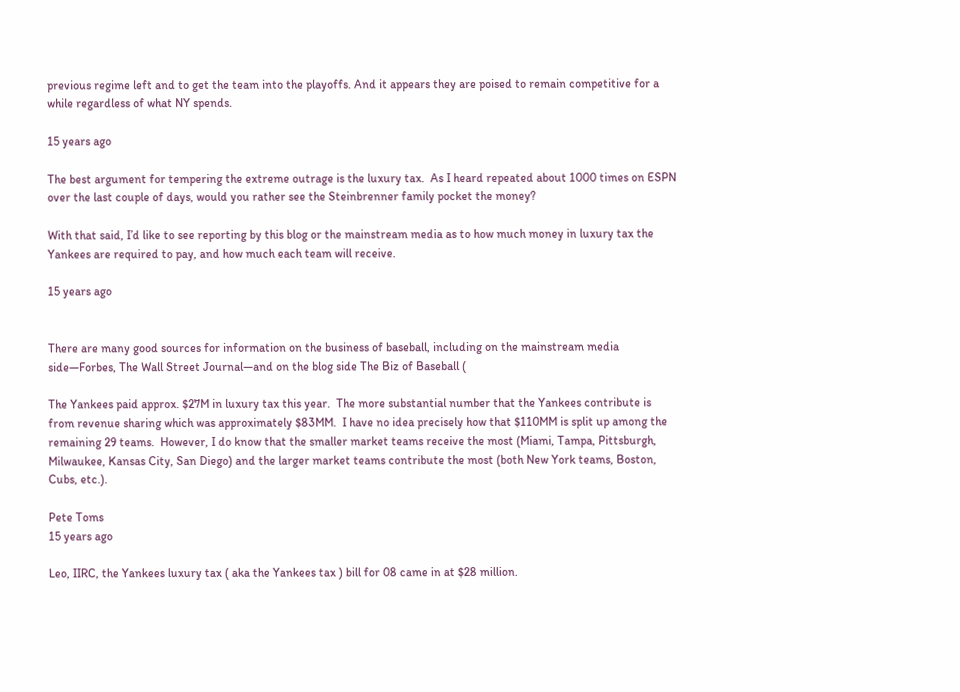previous regime left and to get the team into the playoffs. And it appears they are poised to remain competitive for a while regardless of what NY spends.

15 years ago

The best argument for tempering the extreme outrage is the luxury tax.  As I heard repeated about 1000 times on ESPN over the last couple of days, would you rather see the Steinbrenner family pocket the money?

With that said, I’d like to see reporting by this blog or the mainstream media as to how much money in luxury tax the Yankees are required to pay, and how much each team will receive.

15 years ago


There are many good sources for information on the business of baseball, including on the mainstream media side—Forbes, The Wall Street Journal—and on the blog side The Biz of Baseball (

The Yankees paid approx. $27M in luxury tax this year.  The more substantial number that the Yankees contribute is from revenue sharing which was approximately $83MM.  I have no idea precisely how that $110MM is split up among the remaining 29 teams.  However, I do know that the smaller market teams receive the most (Miami, Tampa, Pittsburgh, Milwaukee, Kansas City, San Diego) and the larger market teams contribute the most (both New York teams, Boston, Cubs, etc.).

Pete Toms
15 years ago

Leo, IIRC, the Yankees luxury tax ( aka the Yankees tax ) bill for 08 came in at $28 million.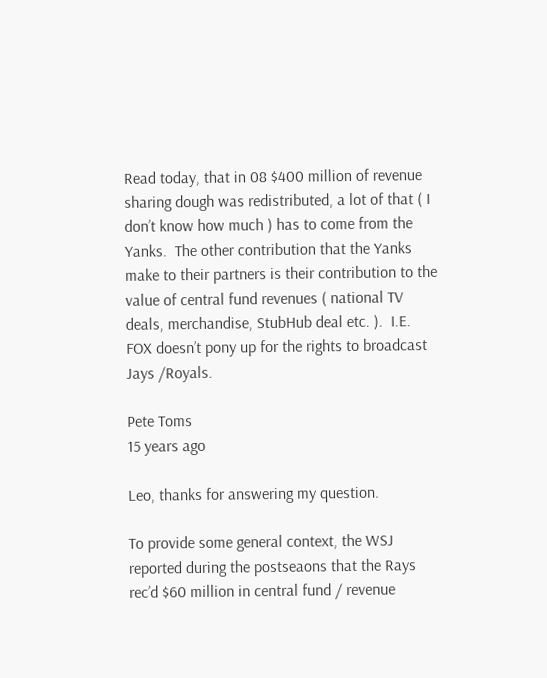Read today, that in 08 $400 million of revenue sharing dough was redistributed, a lot of that ( I don’t know how much ) has to come from the Yanks.  The other contribution that the Yanks make to their partners is their contribution to the value of central fund revenues ( national TV deals, merchandise, StubHub deal etc. ).  I.E.  FOX doesn’t pony up for the rights to broadcast Jays /Royals.

Pete Toms
15 years ago

Leo, thanks for answering my question.

To provide some general context, the WSJ reported during the postseaons that the Rays rec’d $60 million in central fund / revenue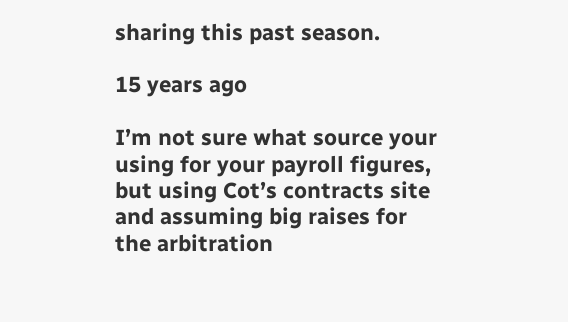sharing this past season.

15 years ago

I’m not sure what source your using for your payroll figures, but using Cot’s contracts site and assuming big raises for the arbitration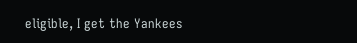eligible, I get the Yankees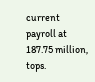current payroll at 187.75 million, tops.